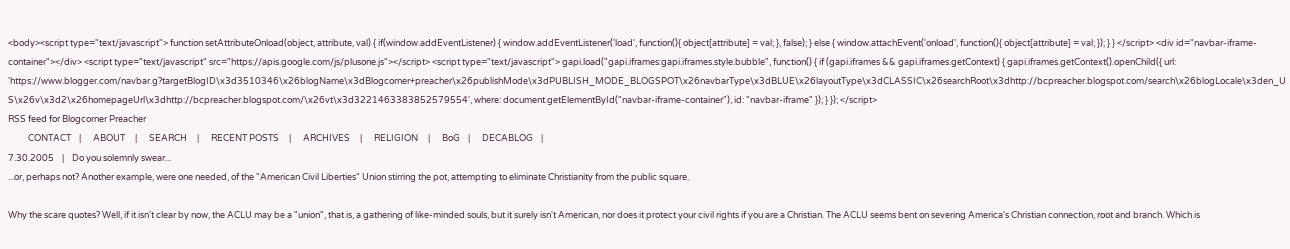<body><script type="text/javascript"> function setAttributeOnload(object, attribute, val) { if(window.addEventListener) { window.addEventListener('load', function(){ object[attribute] = val; }, false); } else { window.attachEvent('onload', function(){ object[attribute] = val; }); } } </script> <div id="navbar-iframe-container"></div> <script type="text/javascript" src="https://apis.google.com/js/plusone.js"></script> <script type="text/javascript"> gapi.load("gapi.iframes:gapi.iframes.style.bubble", function() { if (gapi.iframes && gapi.iframes.getContext) { gapi.iframes.getContext().openChild({ url: 'https://www.blogger.com/navbar.g?targetBlogID\x3d3510346\x26blogName\x3dBlogcorner+preacher\x26publishMode\x3dPUBLISH_MODE_BLOGSPOT\x26navbarType\x3dBLUE\x26layoutType\x3dCLASSIC\x26searchRoot\x3dhttp://bcpreacher.blogspot.com/search\x26blogLocale\x3den_US\x26v\x3d2\x26homepageUrl\x3dhttp://bcpreacher.blogspot.com/\x26vt\x3d3221463383852579554', where: document.getElementById("navbar-iframe-container"), id: "navbar-iframe" }); } }); </script>
RSS feed for Blogcorner Preacher
          CONTACT    |      ABOUT     |      SEARCH     |      RECENT POSTS     |      ARCHIVES     |      RELIGION     |      BoG    |      DECABLOG    |
7.30.2005    |    Do you solemnly swear...
...or, perhaps not? Another example, were one needed, of the "American Civil Liberties" Union stirring the pot, attempting to eliminate Christianity from the public square.

Why the scare quotes? Well, if it isn't clear by now, the ACLU may be a "union", that is, a gathering of like-minded souls, but it surely isn't American, nor does it protect your civil rights if you are a Christian. The ACLU seems bent on severing America's Christian connection, root and branch. Which is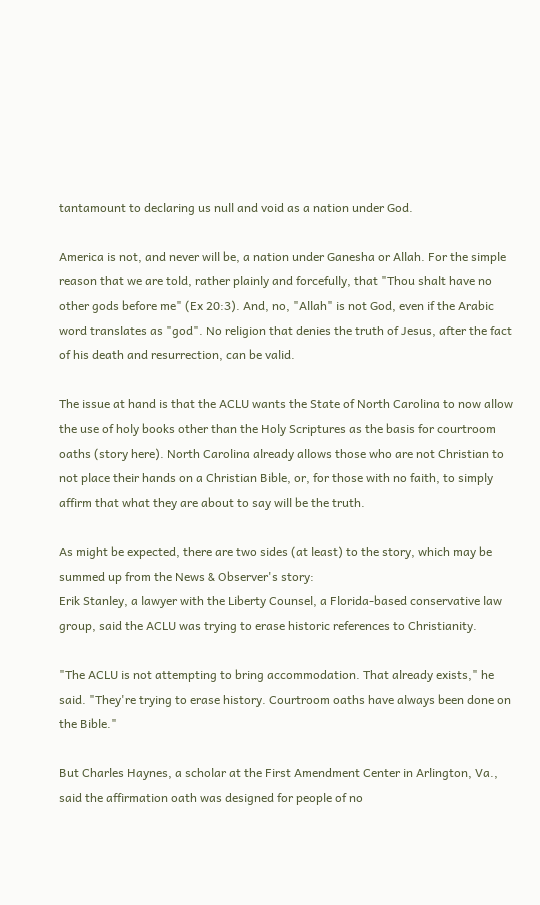tantamount to declaring us null and void as a nation under God.

America is not, and never will be, a nation under Ganesha or Allah. For the simple reason that we are told, rather plainly and forcefully, that "Thou shalt have no other gods before me" (Ex 20:3). And, no, "Allah" is not God, even if the Arabic word translates as "god". No religion that denies the truth of Jesus, after the fact of his death and resurrection, can be valid.

The issue at hand is that the ACLU wants the State of North Carolina to now allow the use of holy books other than the Holy Scriptures as the basis for courtroom oaths (story here). North Carolina already allows those who are not Christian to not place their hands on a Christian Bible, or, for those with no faith, to simply affirm that what they are about to say will be the truth.

As might be expected, there are two sides (at least) to the story, which may be summed up from the News & Observer's story:
Erik Stanley, a lawyer with the Liberty Counsel, a Florida-based conservative law group, said the ACLU was trying to erase historic references to Christianity.

"The ACLU is not attempting to bring accommodation. That already exists," he said. "They're trying to erase history. Courtroom oaths have always been done on the Bible."

But Charles Haynes, a scholar at the First Amendment Center in Arlington, Va., said the affirmation oath was designed for people of no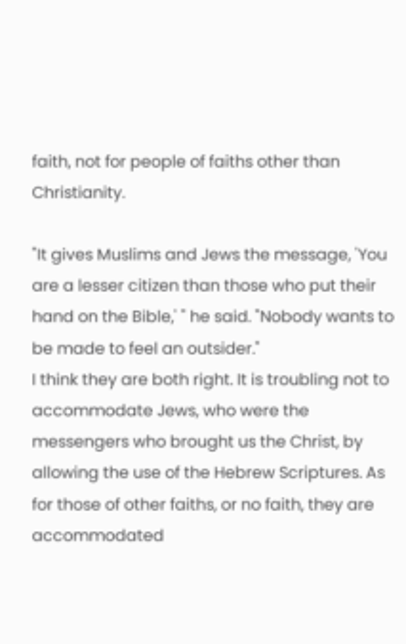faith, not for people of faiths other than Christianity.

"It gives Muslims and Jews the message, 'You are a lesser citizen than those who put their hand on the Bible,' " he said. "Nobody wants to be made to feel an outsider."
I think they are both right. It is troubling not to accommodate Jews, who were the messengers who brought us the Christ, by allowing the use of the Hebrew Scriptures. As for those of other faiths, or no faith, they are accommodated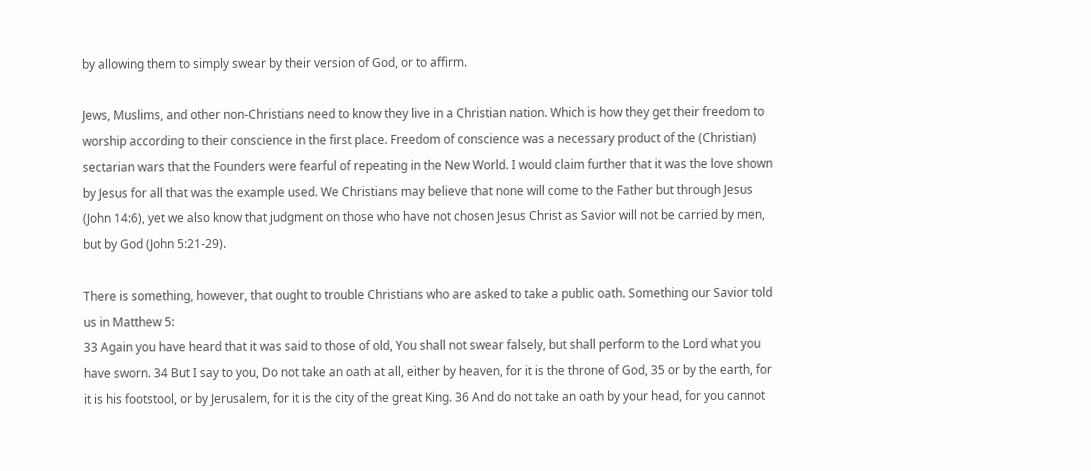by allowing them to simply swear by their version of God, or to affirm.

Jews, Muslims, and other non-Christians need to know they live in a Christian nation. Which is how they get their freedom to worship according to their conscience in the first place. Freedom of conscience was a necessary product of the (Christian) sectarian wars that the Founders were fearful of repeating in the New World. I would claim further that it was the love shown by Jesus for all that was the example used. We Christians may believe that none will come to the Father but through Jesus (John 14:6), yet we also know that judgment on those who have not chosen Jesus Christ as Savior will not be carried by men, but by God (John 5:21-29).

There is something, however, that ought to trouble Christians who are asked to take a public oath. Something our Savior told us in Matthew 5:
33 Again you have heard that it was said to those of old, You shall not swear falsely, but shall perform to the Lord what you have sworn. 34 But I say to you, Do not take an oath at all, either by heaven, for it is the throne of God, 35 or by the earth, for it is his footstool, or by Jerusalem, for it is the city of the great King. 36 And do not take an oath by your head, for you cannot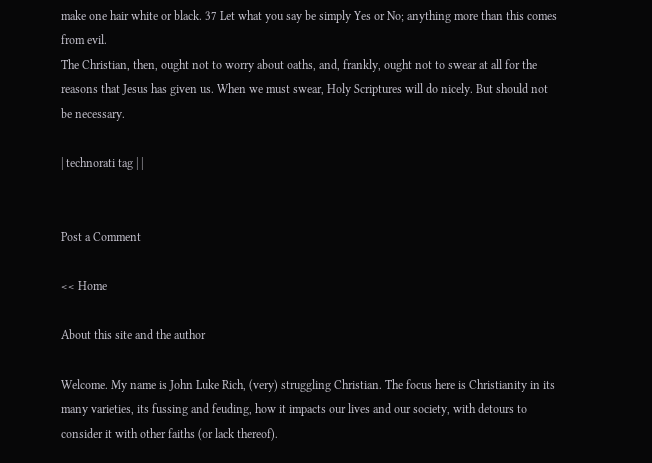make one hair white or black. 37 Let what you say be simply Yes or No; anything more than this comes from evil.
The Christian, then, ought not to worry about oaths, and, frankly, ought not to swear at all for the reasons that Jesus has given us. When we must swear, Holy Scriptures will do nicely. But should not be necessary.

| technorati tag | |


Post a Comment

<< Home

About this site and the author

Welcome. My name is John Luke Rich, (very) struggling Christian. The focus here is Christianity in its many varieties, its fussing and feuding, how it impacts our lives and our society, with detours to consider it with other faiths (or lack thereof).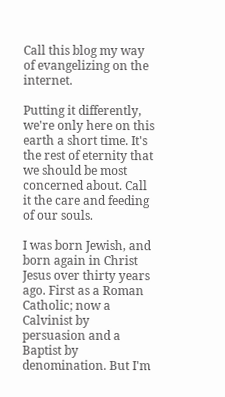Call this blog my way of evangelizing on the internet.

Putting it differently, we're only here on this earth a short time. It's the rest of eternity that we should be most concerned about. Call it the care and feeding of our souls.

I was born Jewish, and born again in Christ Jesus over thirty years ago. First as a Roman Catholic; now a Calvinist by persuasion and a Baptist by denomination. But I'm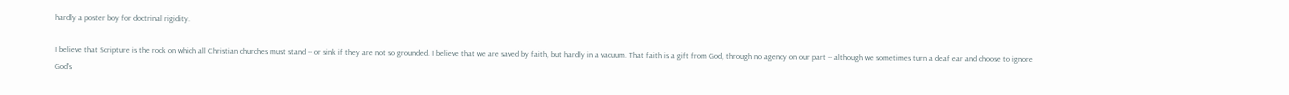hardly a poster boy for doctrinal rigidity.

I believe that Scripture is the rock on which all Christian churches must stand -- or sink if they are not so grounded. I believe that we are saved by faith, but hardly in a vacuum. That faith is a gift from God, through no agency on our part -- although we sometimes turn a deaf ear and choose to ignore God's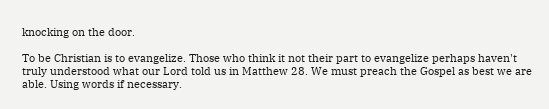knocking on the door.

To be Christian is to evangelize. Those who think it not their part to evangelize perhaps haven't truly understood what our Lord told us in Matthew 28. We must preach the Gospel as best we are able. Using words if necessary.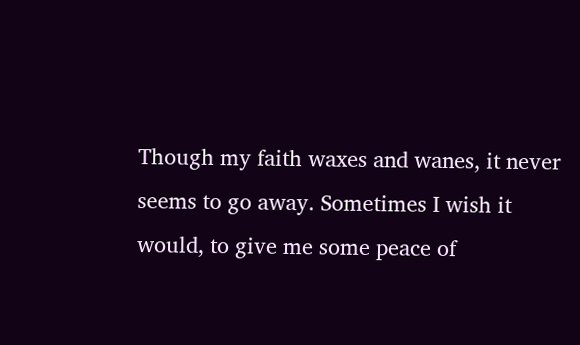Though my faith waxes and wanes, it never seems to go away. Sometimes I wish it would, to give me some peace of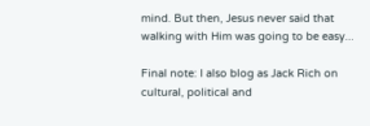mind. But then, Jesus never said that walking with Him was going to be easy...

Final note: I also blog as Jack Rich on cultural, political and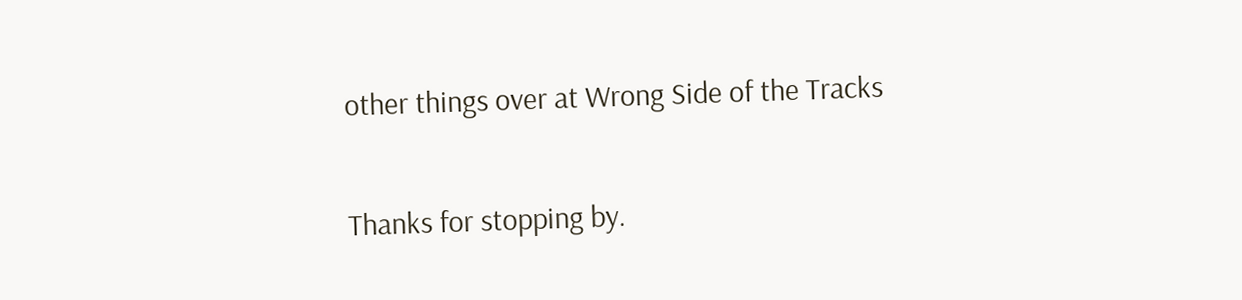other things over at Wrong Side of the Tracks

Thanks for stopping by.